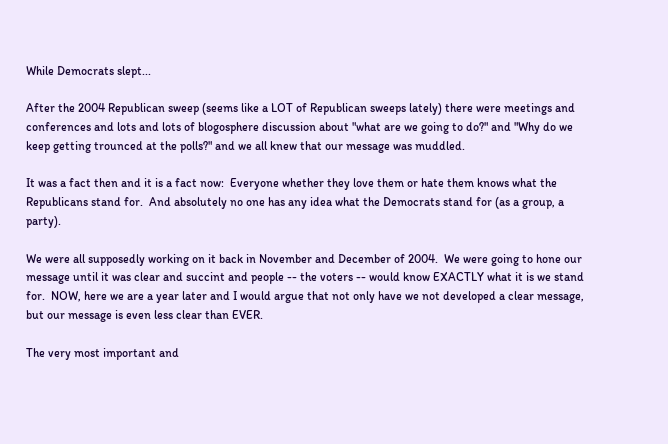While Democrats slept...

After the 2004 Republican sweep (seems like a LOT of Republican sweeps lately) there were meetings and conferences and lots and lots of blogosphere discussion about "what are we going to do?" and "Why do we keep getting trounced at the polls?" and we all knew that our message was muddled.

It was a fact then and it is a fact now:  Everyone whether they love them or hate them knows what the Republicans stand for.  And absolutely no one has any idea what the Democrats stand for (as a group, a party).

We were all supposedly working on it back in November and December of 2004.  We were going to hone our message until it was clear and succint and people -- the voters -- would know EXACTLY what it is we stand for.  NOW, here we are a year later and I would argue that not only have we not developed a clear message, but our message is even less clear than EVER.

The very most important and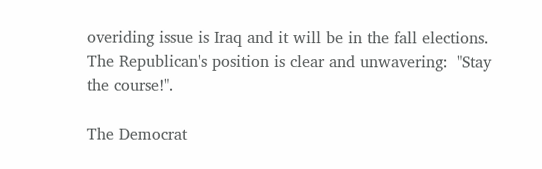overiding issue is Iraq and it will be in the fall elections.  The Republican's position is clear and unwavering:  "Stay the course!".

The Democrat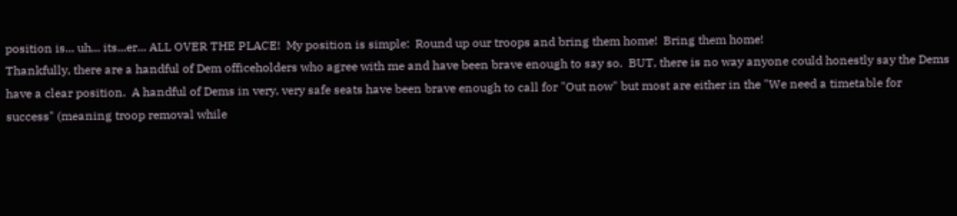position is... uh... its...er... ALL OVER THE PLACE!  My position is simple:  Round up our troops and bring them home!  Bring them home!
Thankfully, there are a handful of Dem officeholders who agree with me and have been brave enough to say so.  BUT, there is no way anyone could honestly say the Dems have a clear position.  A handful of Dems in very, very safe seats have been brave enough to call for "Out now" but most are either in the "We need a timetable for success" (meaning troop removal while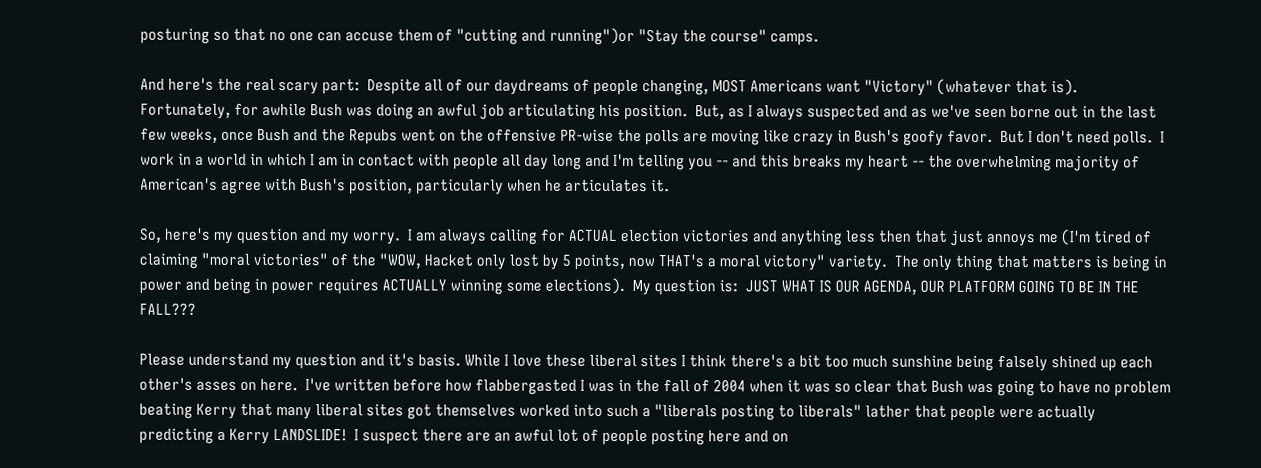posturing so that no one can accuse them of "cutting and running")or "Stay the course" camps.

And here's the real scary part:  Despite all of our daydreams of people changing, MOST Americans want "Victory" (whatever that is).  Fortunately, for awhile Bush was doing an awful job articulating his position.  But, as I always suspected and as we've seen borne out in the last few weeks, once Bush and the Repubs went on the offensive PR-wise the polls are moving like crazy in Bush's goofy favor.  But I don't need polls.  I work in a world in which I am in contact with people all day long and I'm telling you -- and this breaks my heart -- the overwhelming majority of American's agree with Bush's position, particularly when he articulates it.

So, here's my question and my worry.  I am always calling for ACTUAL election victories and anything less then that just annoys me (I'm tired of claiming "moral victories" of the "WOW, Hacket only lost by 5 points, now THAT's a moral victory" variety.  The only thing that matters is being in power and being in power requires ACTUALLY winning some elections).  My question is:  JUST WHAT IS OUR AGENDA, OUR PLATFORM GOING TO BE IN THE FALL???

Please understand my question and it's basis. While I love these liberal sites I think there's a bit too much sunshine being falsely shined up each other's asses on here.  I've written before how flabbergasted I was in the fall of 2004 when it was so clear that Bush was going to have no problem beating Kerry that many liberal sites got themselves worked into such a "liberals posting to liberals" lather that people were actually predicting a Kerry LANDSLIDE!  I suspect there are an awful lot of people posting here and on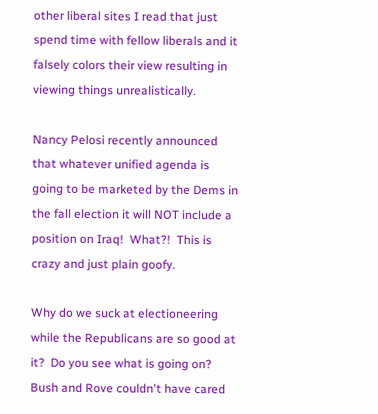other liberal sites I read that just spend time with fellow liberals and it falsely colors their view resulting in viewing things unrealistically.

Nancy Pelosi recently announced that whatever unified agenda is going to be marketed by the Dems in the fall election it will NOT include a position on Iraq!  What?!  This is crazy and just plain goofy.

Why do we suck at electioneering while the Republicans are so good at it?  Do you see what is going on?  Bush and Rove couldn't have cared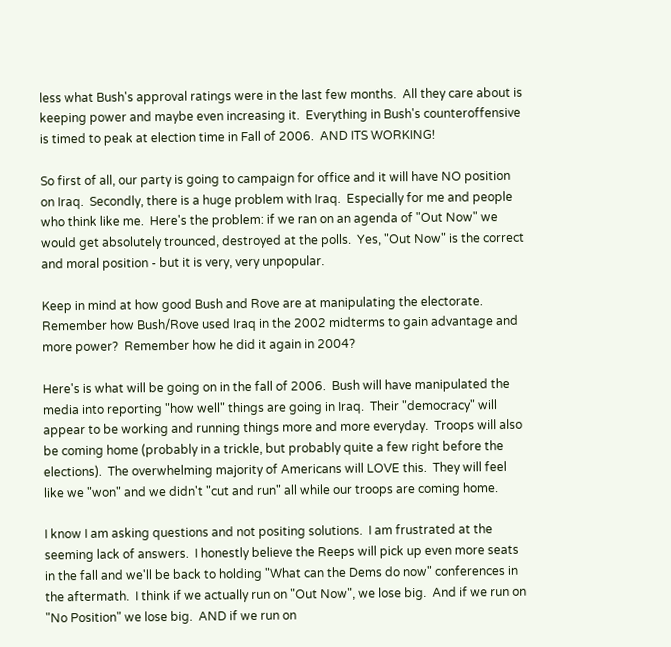less what Bush's approval ratings were in the last few months.  All they care about is keeping power and maybe even increasing it.  Everything in Bush's counteroffensive is timed to peak at election time in Fall of 2006.  AND ITS WORKING!

So first of all, our party is going to campaign for office and it will have NO position on Iraq.  Secondly, there is a huge problem with Iraq.  Especially for me and people who think like me.  Here's the problem: if we ran on an agenda of "Out Now" we would get absolutely trounced, destroyed at the polls.  Yes, "Out Now" is the correct and moral position - but it is very, very unpopular.

Keep in mind at how good Bush and Rove are at manipulating the electorate.  Remember how Bush/Rove used Iraq in the 2002 midterms to gain advantage and more power?  Remember how he did it again in 2004?

Here's is what will be going on in the fall of 2006.  Bush will have manipulated the media into reporting "how well" things are going in Iraq.  Their "democracy" will appear to be working and running things more and more everyday.  Troops will also be coming home (probably in a trickle, but probably quite a few right before the elections).  The overwhelming majority of Americans will LOVE this.  They will feel like we "won" and we didn't "cut and run" all while our troops are coming home.

I know I am asking questions and not positing solutions.  I am frustrated at the seeming lack of answers.  I honestly believe the Reeps will pick up even more seats in the fall and we'll be back to holding "What can the Dems do now" conferences in the aftermath.  I think if we actually run on "Out Now", we lose big.  And if we run on "No Position" we lose big.  AND if we run on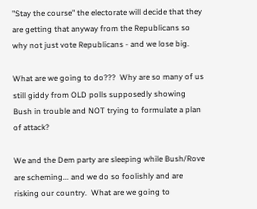"Stay the course" the electorate will decide that they are getting that anyway from the Republicans so why not just vote Republicans - and we lose big.

What are we going to do???  Why are so many of us still giddy from OLD polls supposedly showing Bush in trouble and NOT trying to formulate a plan of attack?

We and the Dem party are sleeping while Bush/Rove are scheming... and we do so foolishly and are risking our country.  What are we going to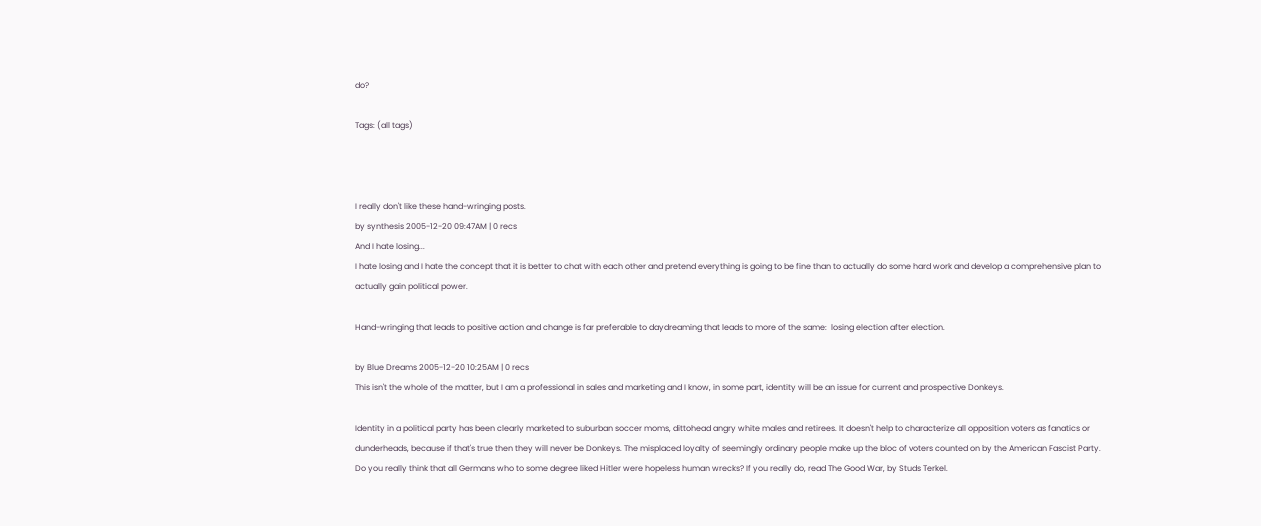do?

Tags: (all tags)



I really don't like these hand-wringing posts.
by synthesis 2005-12-20 09:47AM | 0 recs
And I hate losing...
I hate losing and I hate the concept that it is better to chat with each other and pretend everything is going to be fine than to actually do some hard work and develop a comprehensive plan to actually gain political power.

Hand-wringing that leads to positive action and change is far preferable to daydreaming that leads to more of the same:  losing election after election.

by Blue Dreams 2005-12-20 10:25AM | 0 recs
This isn't the whole of the matter, but I am a professional in sales and marketing and I know, in some part, identity will be an issue for current and prospective Donkeys.

Identity in a political party has been clearly marketed to suburban soccer moms, dittohead angry white males and retirees. It doesn't help to characterize all opposition voters as fanatics or dunderheads, because if that's true then they will never be Donkeys. The misplaced loyalty of seemingly ordinary people make up the bloc of voters counted on by the American Fascist Party. Do you really think that all Germans who to some degree liked Hitler were hopeless human wrecks? If you really do, read The Good War, by Studs Terkel.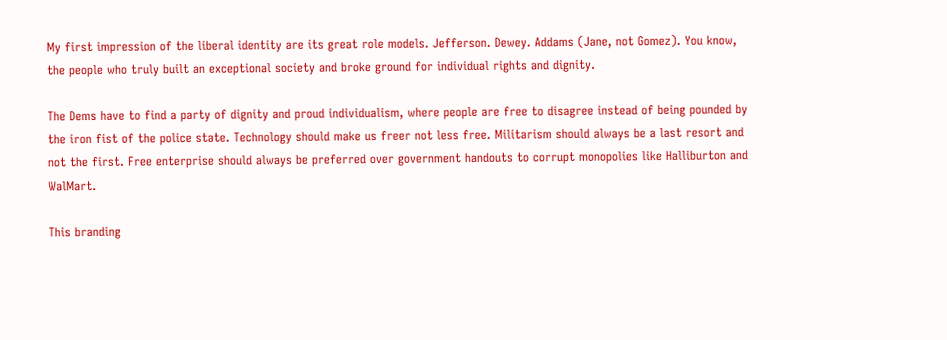My first impression of the liberal identity are its great role models. Jefferson. Dewey. Addams (Jane, not Gomez). You know, the people who truly built an exceptional society and broke ground for individual rights and dignity.

The Dems have to find a party of dignity and proud individualism, where people are free to disagree instead of being pounded by the iron fist of the police state. Technology should make us freer not less free. Militarism should always be a last resort and not the first. Free enterprise should always be preferred over government handouts to corrupt monopolies like Halliburton and WalMart.

This branding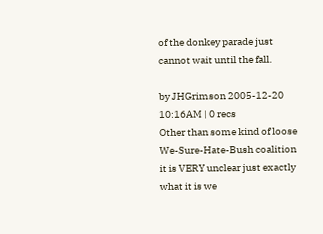of the donkey parade just cannot wait until the fall.

by JHGrimson 2005-12-20 10:16AM | 0 recs
Other than some kind of loose We-Sure-Hate-Bush coalition it is VERY unclear just exactly what it is we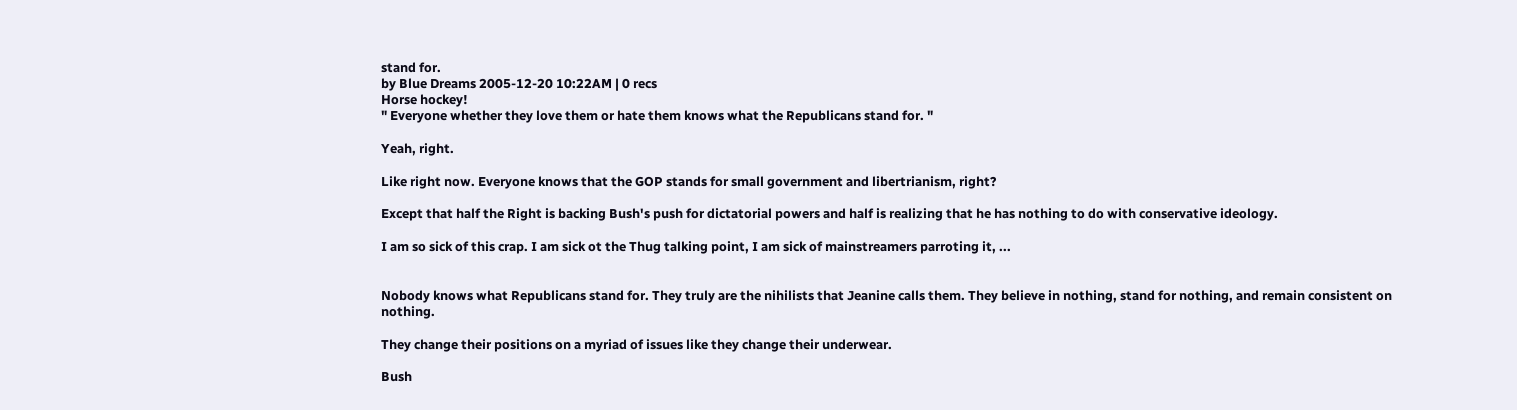stand for.
by Blue Dreams 2005-12-20 10:22AM | 0 recs
Horse hockey!
" Everyone whether they love them or hate them knows what the Republicans stand for. "

Yeah, right.

Like right now. Everyone knows that the GOP stands for small government and libertrianism, right?

Except that half the Right is backing Bush's push for dictatorial powers and half is realizing that he has nothing to do with conservative ideology.

I am so sick of this crap. I am sick ot the Thug talking point, I am sick of mainstreamers parroting it, ...


Nobody knows what Republicans stand for. They truly are the nihilists that Jeanine calls them. They believe in nothing, stand for nothing, and remain consistent on nothing.

They change their positions on a myriad of issues like they change their underwear.

Bush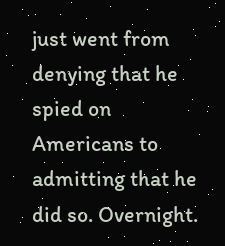just went from denying that he spied on Americans to admitting that he did so. Overnight.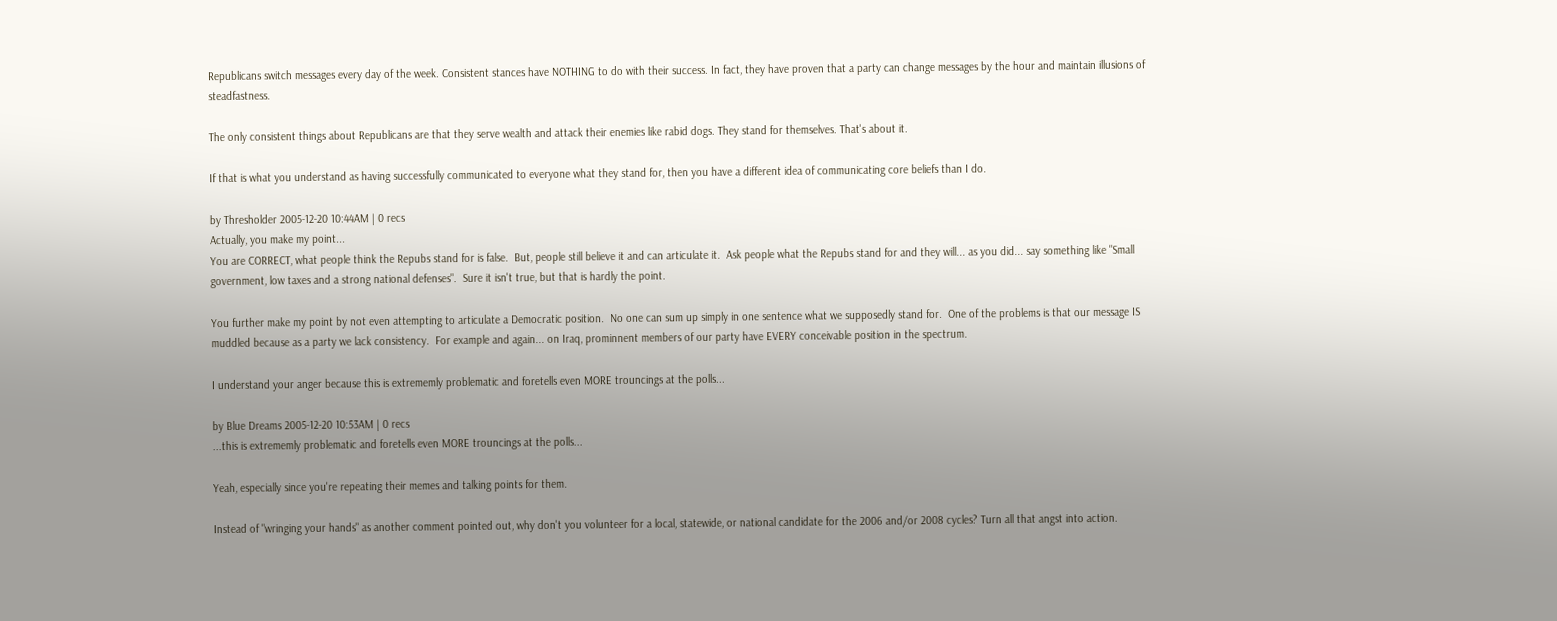Republicans switch messages every day of the week. Consistent stances have NOTHING to do with their success. In fact, they have proven that a party can change messages by the hour and maintain illusions of steadfastness.

The only consistent things about Republicans are that they serve wealth and attack their enemies like rabid dogs. They stand for themselves. That's about it.

If that is what you understand as having successfully communicated to everyone what they stand for, then you have a different idea of communicating core beliefs than I do.

by Thresholder 2005-12-20 10:44AM | 0 recs
Actually, you make my point...
You are CORRECT, what people think the Repubs stand for is false.  But, people still believe it and can articulate it.  Ask people what the Repubs stand for and they will... as you did... say something like "Small government, low taxes and a strong national defenses".  Sure it isn't true, but that is hardly the point.

You further make my point by not even attempting to articulate a Democratic position.  No one can sum up simply in one sentence what we supposedly stand for.  One of the problems is that our message IS muddled because as a party we lack consistency.  For example and again... on Iraq, prominnent members of our party have EVERY conceivable position in the spectrum.

I understand your anger because this is extrememly problematic and foretells even MORE trouncings at the polls...

by Blue Dreams 2005-12-20 10:53AM | 0 recs
...this is extrememly problematic and foretells even MORE trouncings at the polls...

Yeah, especially since you're repeating their memes and talking points for them.

Instead of "wringing your hands" as another comment pointed out, why don't you volunteer for a local, statewide, or national candidate for the 2006 and/or 2008 cycles? Turn all that angst into action.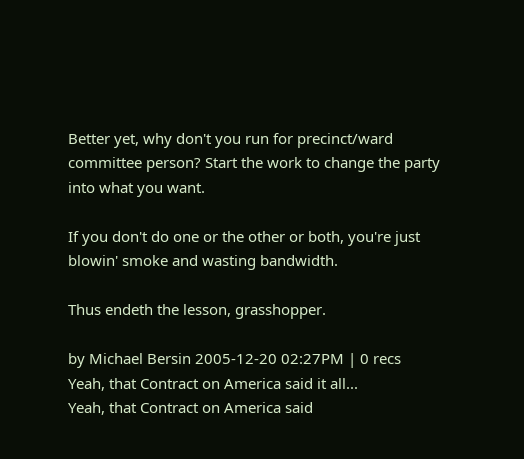Better yet, why don't you run for precinct/ward committee person? Start the work to change the party into what you want.

If you don't do one or the other or both, you're just blowin' smoke and wasting bandwidth.

Thus endeth the lesson, grasshopper.

by Michael Bersin 2005-12-20 02:27PM | 0 recs
Yeah, that Contract on America said it all...
Yeah, that Contract on America said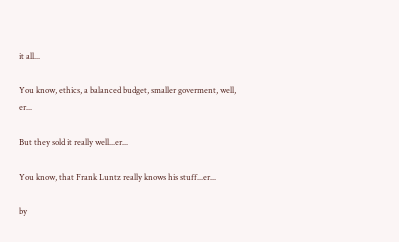it all...

You know, ethics, a balanced budget, smaller goverment, well, er...

But they sold it really well...er...

You know, that Frank Luntz really knows his stuff...er...

by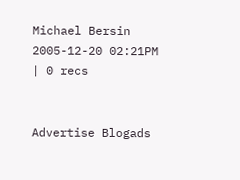Michael Bersin 2005-12-20 02:21PM | 0 recs


Advertise Blogads